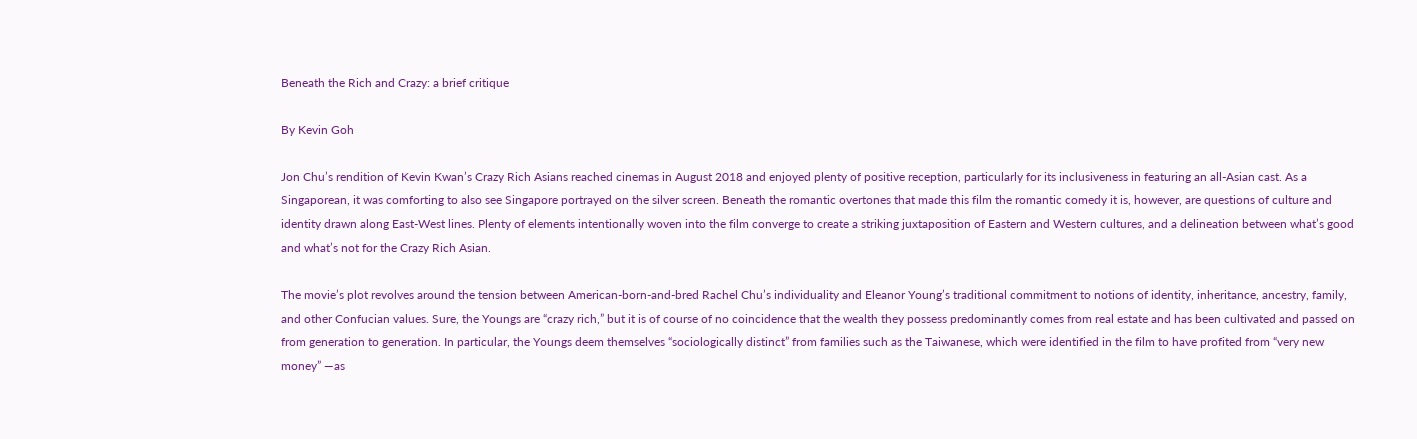Beneath the Rich and Crazy: a brief critique

By Kevin Goh

Jon Chu’s rendition of Kevin Kwan’s Crazy Rich Asians reached cinemas in August 2018 and enjoyed plenty of positive reception, particularly for its inclusiveness in featuring an all-Asian cast. As a Singaporean, it was comforting to also see Singapore portrayed on the silver screen. Beneath the romantic overtones that made this film the romantic comedy it is, however, are questions of culture and identity drawn along East-West lines. Plenty of elements intentionally woven into the film converge to create a striking juxtaposition of Eastern and Western cultures, and a delineation between what’s good and what’s not for the Crazy Rich Asian.

The movie’s plot revolves around the tension between American-born-and-bred Rachel Chu’s individuality and Eleanor Young’s traditional commitment to notions of identity, inheritance, ancestry, family, and other Confucian values. Sure, the Youngs are “crazy rich,” but it is of course of no coincidence that the wealth they possess predominantly comes from real estate and has been cultivated and passed on from generation to generation. In particular, the Youngs deem themselves “sociologically distinct” from families such as the Taiwanese, which were identified in the film to have profited from “very new money” —as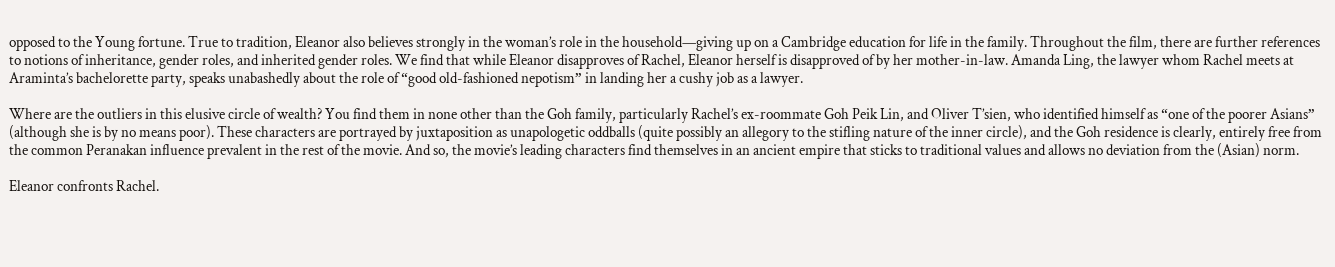opposed to the Young fortune. True to tradition, Eleanor also believes strongly in the woman’s role in the household—giving up on a Cambridge education for life in the family. Throughout the film, there are further references to notions of inheritance, gender roles, and inherited gender roles. We find that while Eleanor disapproves of Rachel, Eleanor herself is disapproved of by her mother-in-law. Amanda Ling, the lawyer whom Rachel meets at Araminta’s bachelorette party, speaks unabashedly about the role of “good old-fashioned nepotism” in landing her a cushy job as a lawyer.

Where are the outliers in this elusive circle of wealth? You find them in none other than the Goh family, particularly Rachel’s ex-roommate Goh Peik Lin, and Oliver T’sien, who identified himself as “one of the poorer Asians” (although she is by no means poor). These characters are portrayed by juxtaposition as unapologetic oddballs (quite possibly an allegory to the stifling nature of the inner circle), and the Goh residence is clearly, entirely free from the common Peranakan influence prevalent in the rest of the movie. And so, the movie’s leading characters find themselves in an ancient empire that sticks to traditional values and allows no deviation from the (Asian) norm.

Eleanor confronts Rachel.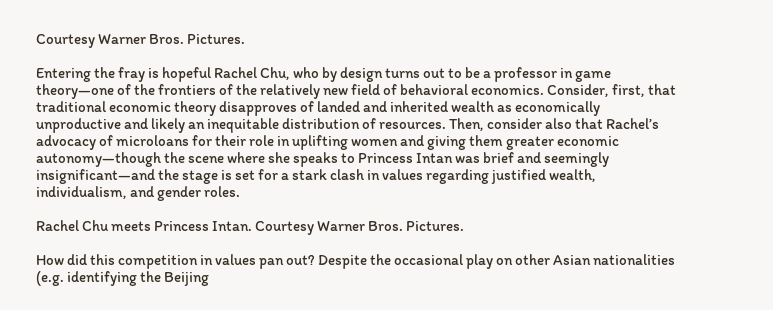Courtesy Warner Bros. Pictures.

Entering the fray is hopeful Rachel Chu, who by design turns out to be a professor in game theory—one of the frontiers of the relatively new field of behavioral economics. Consider, first, that traditional economic theory disapproves of landed and inherited wealth as economically unproductive and likely an inequitable distribution of resources. Then, consider also that Rachel’s advocacy of microloans for their role in uplifting women and giving them greater economic autonomy—though the scene where she speaks to Princess Intan was brief and seemingly insignificant—and the stage is set for a stark clash in values regarding justified wealth, individualism, and gender roles.

Rachel Chu meets Princess Intan. Courtesy Warner Bros. Pictures.

How did this competition in values pan out? Despite the occasional play on other Asian nationalities (e.g. identifying the Beijing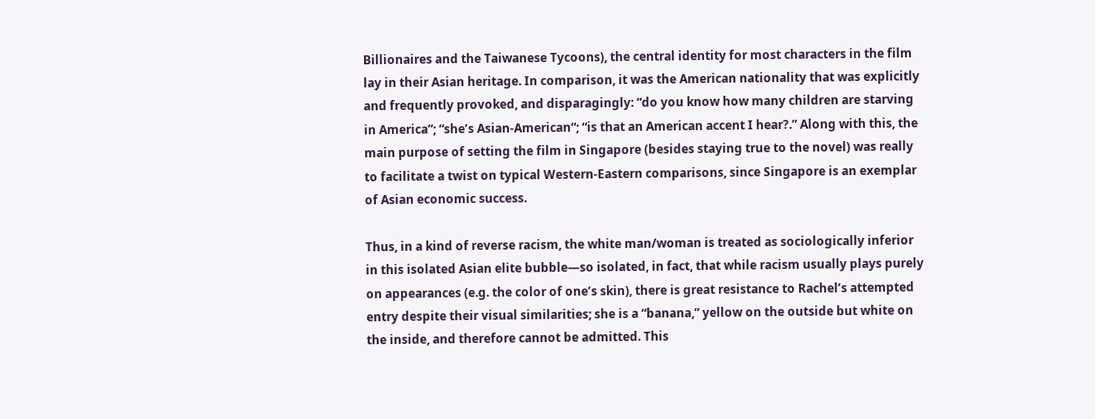Billionaires and the Taiwanese Tycoons), the central identity for most characters in the film lay in their Asian heritage. In comparison, it was the American nationality that was explicitly and frequently provoked, and disparagingly: “do you know how many children are starving in America”; “she’s Asian-American“; “is that an American accent I hear?.” Along with this, the main purpose of setting the film in Singapore (besides staying true to the novel) was really to facilitate a twist on typical Western-Eastern comparisons, since Singapore is an exemplar of Asian economic success.

Thus, in a kind of reverse racism, the white man/woman is treated as sociologically inferior in this isolated Asian elite bubble—so isolated, in fact, that while racism usually plays purely on appearances (e.g. the color of one’s skin), there is great resistance to Rachel’s attempted entry despite their visual similarities; she is a “banana,” yellow on the outside but white on the inside, and therefore cannot be admitted. This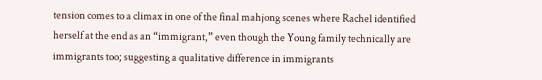tension comes to a climax in one of the final mahjong scenes where Rachel identified herself at the end as an “immigrant,” even though the Young family technically are immigrants too; suggesting a qualitative difference in immigrants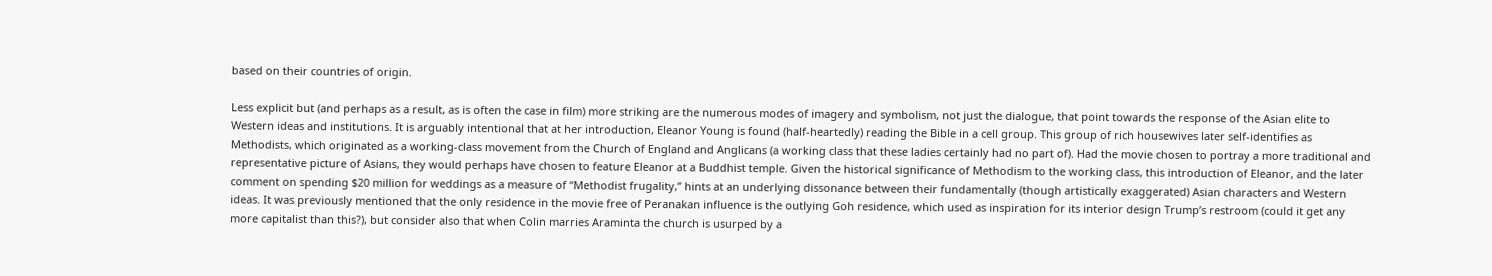based on their countries of origin.

Less explicit but (and perhaps as a result, as is often the case in film) more striking are the numerous modes of imagery and symbolism, not just the dialogue, that point towards the response of the Asian elite to Western ideas and institutions. It is arguably intentional that at her introduction, Eleanor Young is found (half-heartedly) reading the Bible in a cell group. This group of rich housewives later self-identifies as Methodists, which originated as a working-class movement from the Church of England and Anglicans (a working class that these ladies certainly had no part of). Had the movie chosen to portray a more traditional and representative picture of Asians, they would perhaps have chosen to feature Eleanor at a Buddhist temple. Given the historical significance of Methodism to the working class, this introduction of Eleanor, and the later comment on spending $20 million for weddings as a measure of “Methodist frugality,” hints at an underlying dissonance between their fundamentally (though artistically exaggerated) Asian characters and Western ideas. It was previously mentioned that the only residence in the movie free of Peranakan influence is the outlying Goh residence, which used as inspiration for its interior design Trump’s restroom (could it get any more capitalist than this?), but consider also that when Colin marries Araminta the church is usurped by a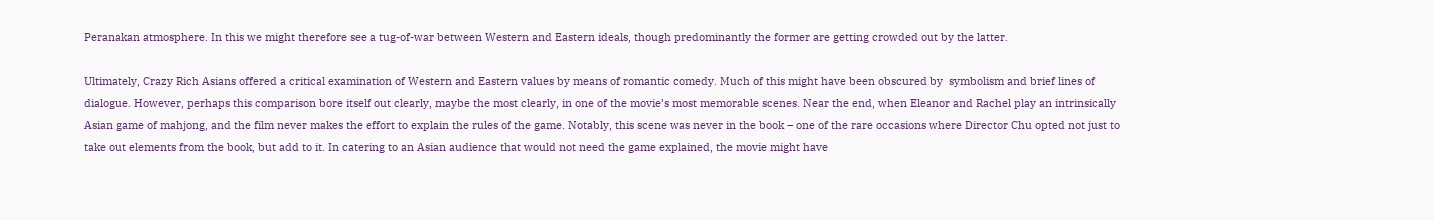Peranakan atmosphere. In this we might therefore see a tug-of-war between Western and Eastern ideals, though predominantly the former are getting crowded out by the latter.

Ultimately, Crazy Rich Asians offered a critical examination of Western and Eastern values by means of romantic comedy. Much of this might have been obscured by  symbolism and brief lines of dialogue. However, perhaps this comparison bore itself out clearly, maybe the most clearly, in one of the movie’s most memorable scenes. Near the end, when Eleanor and Rachel play an intrinsically Asian game of mahjong, and the film never makes the effort to explain the rules of the game. Notably, this scene was never in the book – one of the rare occasions where Director Chu opted not just to take out elements from the book, but add to it. In catering to an Asian audience that would not need the game explained, the movie might have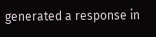generated a response in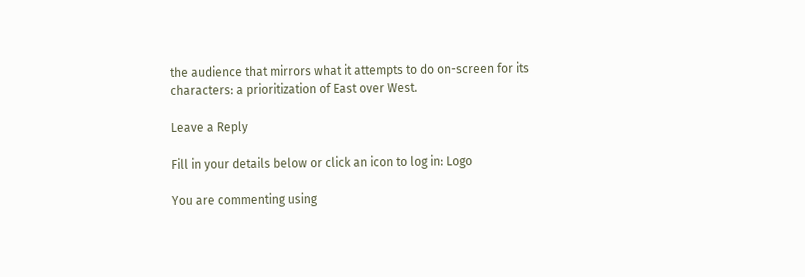the audience that mirrors what it attempts to do on-screen for its characters: a prioritization of East over West.

Leave a Reply

Fill in your details below or click an icon to log in: Logo

You are commenting using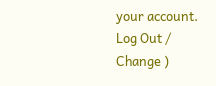your account. Log Out /  Change )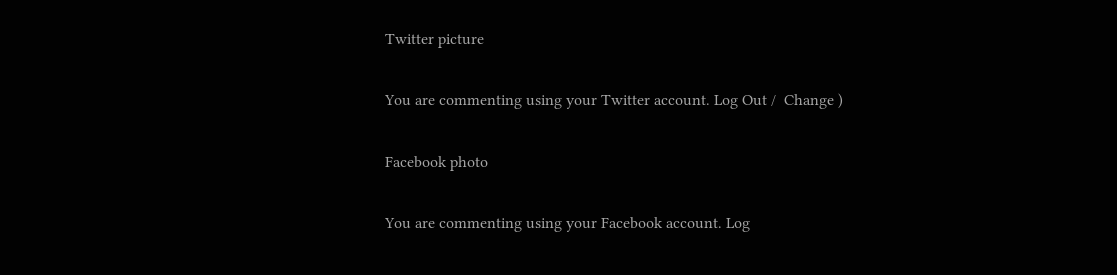Twitter picture

You are commenting using your Twitter account. Log Out /  Change )

Facebook photo

You are commenting using your Facebook account. Log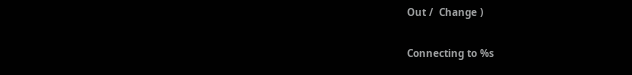Out /  Change )

Connecting to %s